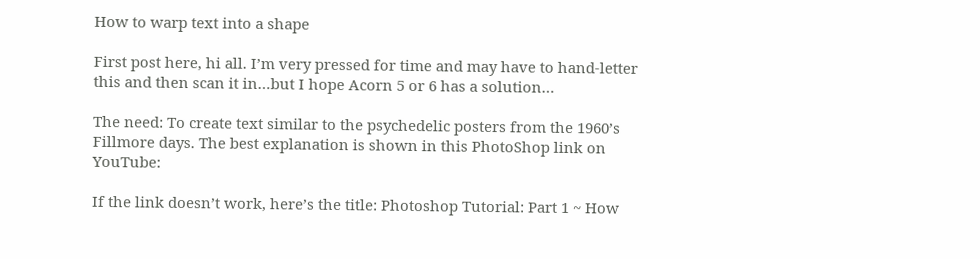How to warp text into a shape

First post here, hi all. I’m very pressed for time and may have to hand-letter this and then scan it in…but I hope Acorn 5 or 6 has a solution…

The need: To create text similar to the psychedelic posters from the 1960’s Fillmore days. The best explanation is shown in this PhotoShop link on YouTube:

If the link doesn’t work, here’s the title: Photoshop Tutorial: Part 1 ~ How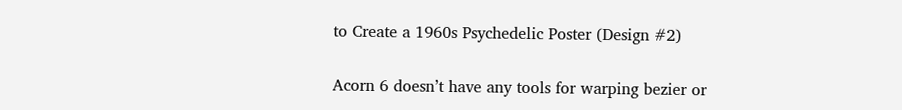to Create a 1960s Psychedelic Poster (Design #2)


Acorn 6 doesn’t have any tools for warping bezier or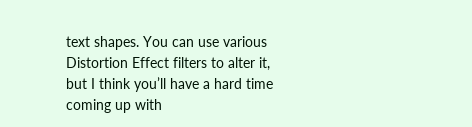text shapes. You can use various Distortion Effect filters to alter it, but I think you’ll have a hard time coming up with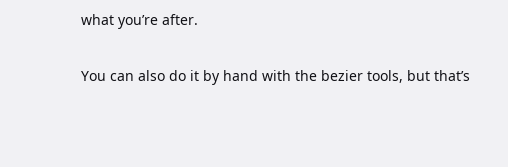what you’re after.

You can also do it by hand with the bezier tools, but that’s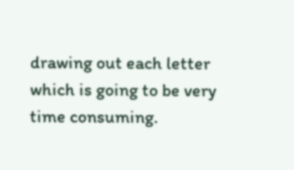drawing out each letter which is going to be very time consuming.